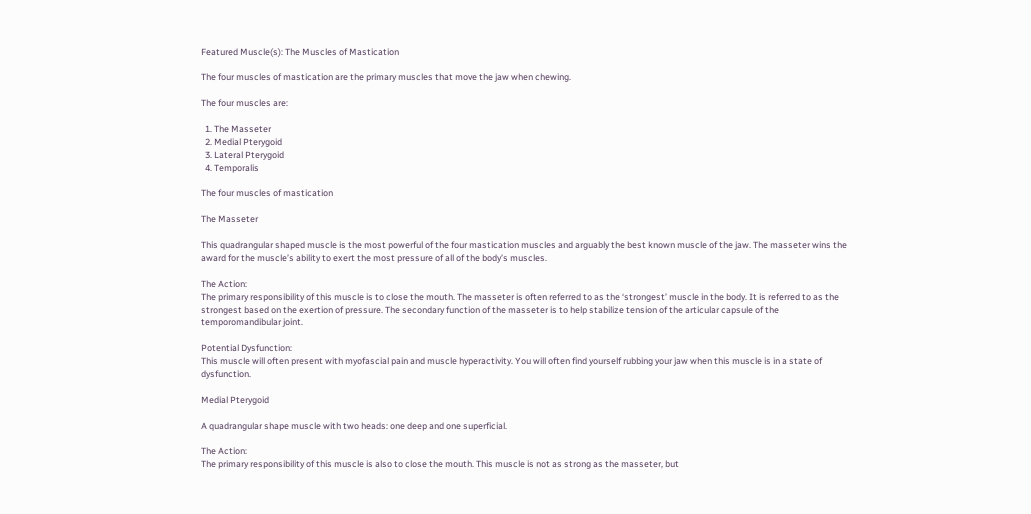Featured Muscle(s): The Muscles of Mastication

The four muscles of mastication are the primary muscles that move the jaw when chewing.

The four muscles are:

  1. The Masseter
  2. Medial Pterygoid
  3. Lateral Pterygoid
  4. Temporalis

The four muscles of mastication

The Masseter

This quadrangular shaped muscle is the most powerful of the four mastication muscles and arguably the best known muscle of the jaw. The masseter wins the award for the muscle’s ability to exert the most pressure of all of the body’s muscles.

The Action:
The primary responsibility of this muscle is to close the mouth. The masseter is often referred to as the ‘strongest’ muscle in the body. It is referred to as the strongest based on the exertion of pressure. The secondary function of the masseter is to help stabilize tension of the articular capsule of the temporomandibular joint.

Potential Dysfunction:
This muscle will often present with myofascial pain and muscle hyperactivity. You will often find yourself rubbing your jaw when this muscle is in a state of dysfunction.

Medial Pterygoid

A quadrangular shape muscle with two heads: one deep and one superficial.

The Action:
The primary responsibility of this muscle is also to close the mouth. This muscle is not as strong as the masseter, but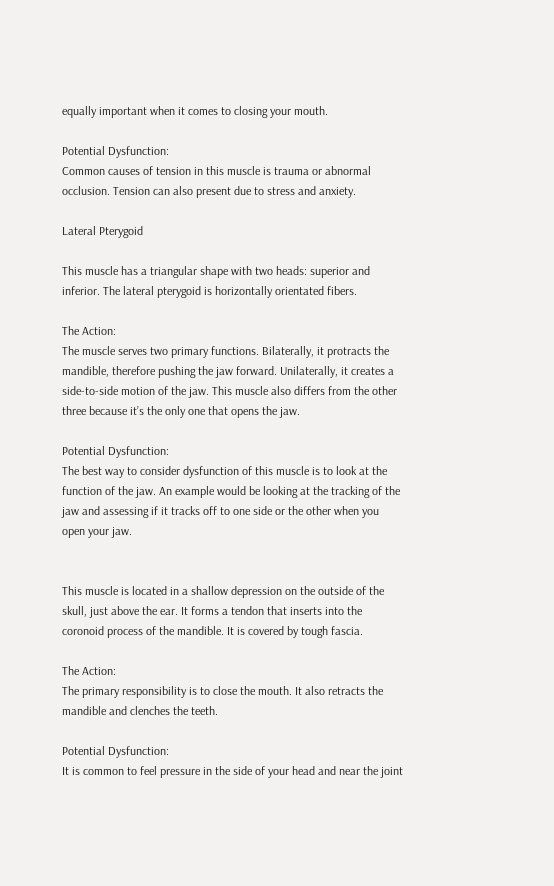equally important when it comes to closing your mouth.

Potential Dysfunction:
Common causes of tension in this muscle is trauma or abnormal occlusion. Tension can also present due to stress and anxiety.

Lateral Pterygoid

This muscle has a triangular shape with two heads: superior and inferior. The lateral pterygoid is horizontally orientated fibers.

The Action:
The muscle serves two primary functions. Bilaterally, it protracts the mandible, therefore pushing the jaw forward. Unilaterally, it creates a side-to-side motion of the jaw. This muscle also differs from the other three because it’s the only one that opens the jaw.

Potential Dysfunction:
The best way to consider dysfunction of this muscle is to look at the function of the jaw. An example would be looking at the tracking of the jaw and assessing if it tracks off to one side or the other when you open your jaw.


This muscle is located in a shallow depression on the outside of the skull, just above the ear. It forms a tendon that inserts into the coronoid process of the mandible. It is covered by tough fascia.

The Action:
The primary responsibility is to close the mouth. It also retracts the mandible and clenches the teeth.

Potential Dysfunction:
It is common to feel pressure in the side of your head and near the joint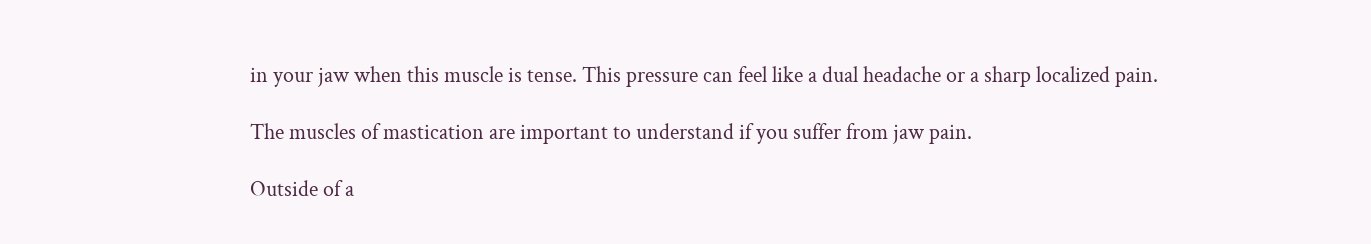in your jaw when this muscle is tense. This pressure can feel like a dual headache or a sharp localized pain.

The muscles of mastication are important to understand if you suffer from jaw pain.

Outside of a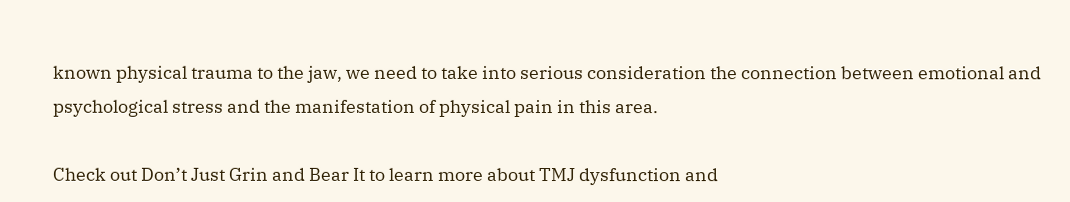known physical trauma to the jaw, we need to take into serious consideration the connection between emotional and psychological stress and the manifestation of physical pain in this area.

Check out Don’t Just Grin and Bear It to learn more about TMJ dysfunction and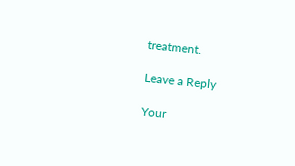treatment.

Leave a Reply

Your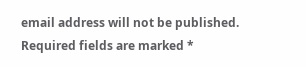email address will not be published. Required fields are marked *